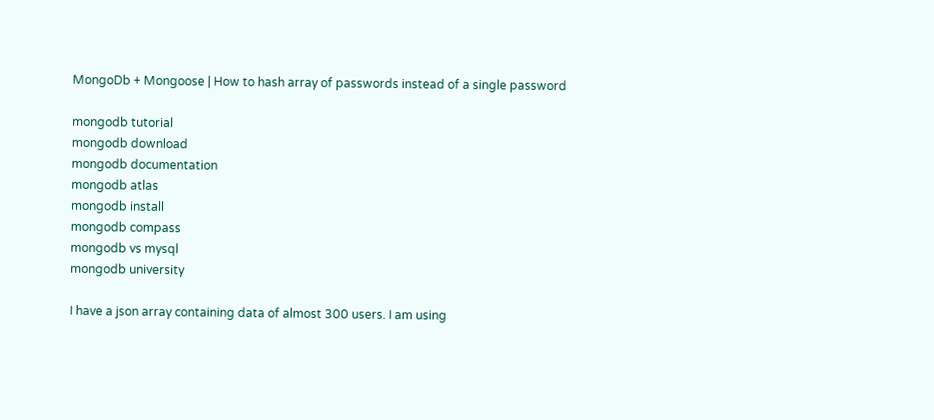MongoDb + Mongoose | How to hash array of passwords instead of a single password

mongodb tutorial
mongodb download
mongodb documentation
mongodb atlas
mongodb install
mongodb compass
mongodb vs mysql
mongodb university

I have a json array containing data of almost 300 users. I am using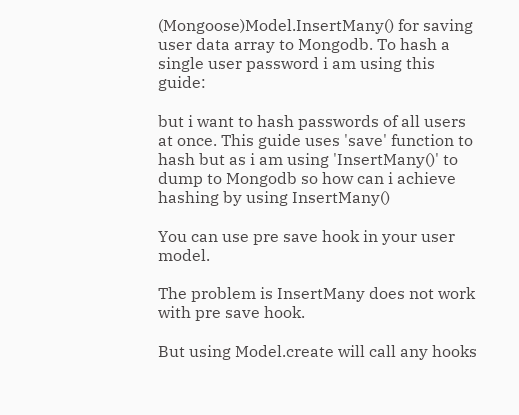(Mongoose)Model.InsertMany() for saving user data array to Mongodb. To hash a single user password i am using this guide:

but i want to hash passwords of all users at once. This guide uses 'save' function to hash but as i am using 'InsertMany()' to dump to Mongodb so how can i achieve hashing by using InsertMany()

You can use pre save hook in your user model.

The problem is InsertMany does not work with pre save hook.

But using Model.create will call any hooks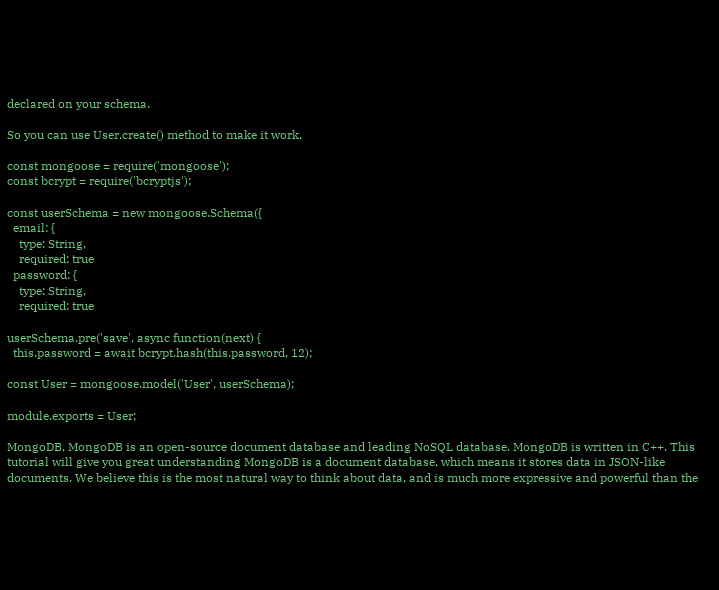declared on your schema.

So you can use User.create() method to make it work.

const mongoose = require('mongoose');
const bcrypt = require('bcryptjs');

const userSchema = new mongoose.Schema({
  email: {
    type: String,
    required: true
  password: {
    type: String,
    required: true

userSchema.pre('save', async function(next) {
  this.password = await bcrypt.hash(this.password, 12);

const User = mongoose.model('User', userSchema);

module.exports = User;

MongoDB, MongoDB is an open-source document database and leading NoSQL database. MongoDB is written in C++. This tutorial will give you great understanding MongoDB is a document database, which means it stores data in JSON-like documents. We believe this is the most natural way to think about data, and is much more expressive and powerful than the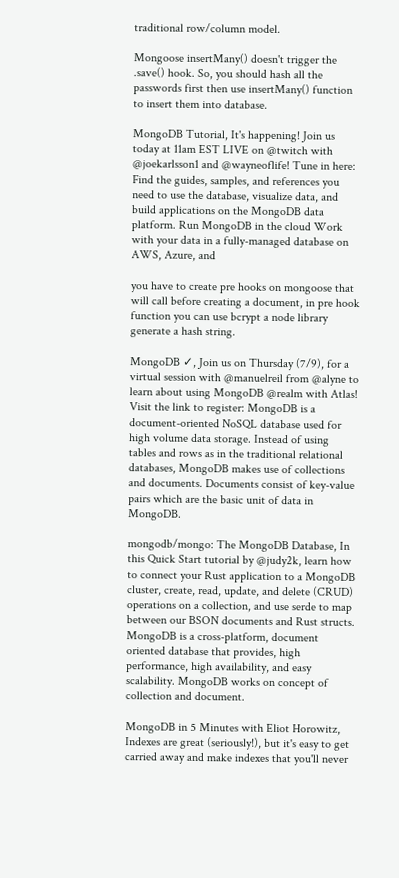traditional row/column model.

Mongoose insertMany() doesn't trigger the .save() hook. So, you should hash all the passwords first then use insertMany() function to insert them into database.

MongoDB Tutorial, It's happening! Join us today at 11am EST LIVE on @twitch with @joekarlsson1 and @wayneoflife! Tune in here: Find the guides, samples, and references you need to use the database, visualize data, and build applications on the MongoDB data platform. Run MongoDB in the cloud Work with your data in a fully-managed database on AWS, Azure, and

you have to create pre hooks on mongoose that will call before creating a document, in pre hook function you can use bcrypt a node library generate a hash string.

MongoDB ✓, Join us on Thursday (7/9), for a virtual session with @manuelreil from @alyne to learn about using MongoDB @realm with Atlas! Visit the link to register: MongoDB is a document-oriented NoSQL database used for high volume data storage. Instead of using tables and rows as in the traditional relational databases, MongoDB makes use of collections and documents. Documents consist of key-value pairs which are the basic unit of data in MongoDB.

mongodb/mongo: The MongoDB Database, In this Quick Start tutorial by @judy2k, learn how to connect your Rust application to a MongoDB cluster, create, read, update, and delete (CRUD) operations on a collection, and use serde to map between our BSON documents and Rust structs. MongoDB is a cross-platform, document oriented database that provides, high performance, high availability, and easy scalability. MongoDB works on concept of collection and document.

MongoDB in 5 Minutes with Eliot Horowitz, Indexes are great (seriously!), but it's easy to get carried away and make indexes that you'll never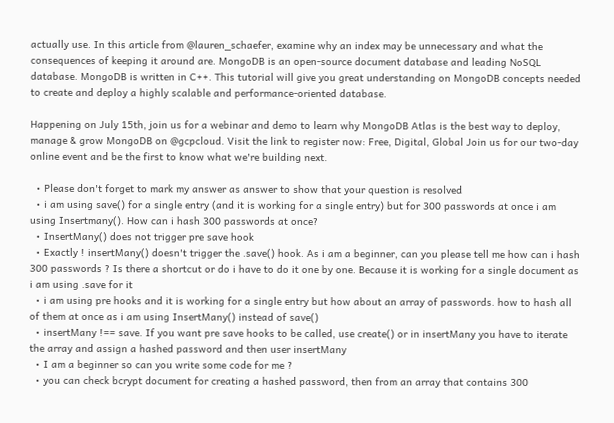actually use. In this article from @lauren_schaefer, examine why an index may be unnecessary and what the consequences of keeping it around are. MongoDB is an open-source document database and leading NoSQL database. MongoDB is written in C++. This tutorial will give you great understanding on MongoDB concepts needed to create and deploy a highly scalable and performance-oriented database.

Happening on July 15th, join us for a webinar and demo to learn why MongoDB Atlas is the best way to deploy, manage & grow MongoDB on @gcpcloud. Visit the link to register now: Free, Digital, Global Join us for our two-day online event and be the first to know what we're building next.

  • Please don't forget to mark my answer as answer to show that your question is resolved
  • i am using save() for a single entry (and it is working for a single entry) but for 300 passwords at once i am using Insertmany(). How can i hash 300 passwords at once?
  • InsertMany() does not trigger pre save hook
  • Exactly ! insertMany() doesn't trigger the .save() hook. As i am a beginner, can you please tell me how can i hash 300 passwords ? Is there a shortcut or do i have to do it one by one. Because it is working for a single document as i am using .save for it
  • i am using pre hooks and it is working for a single entry but how about an array of passwords. how to hash all of them at once as i am using InsertMany() instead of save()
  • insertMany !== save. If you want pre save hooks to be called, use create() or in insertMany you have to iterate the array and assign a hashed password and then user insertMany
  • I am a beginner so can you write some code for me ?
  • you can check bcrypt document for creating a hashed password, then from an array that contains 300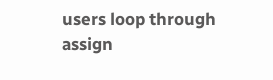users loop through assign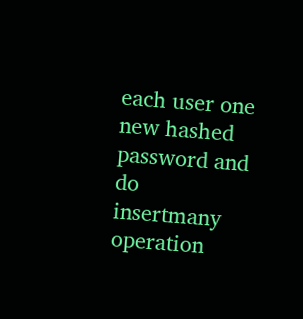each user one new hashed password and do insertmany operation